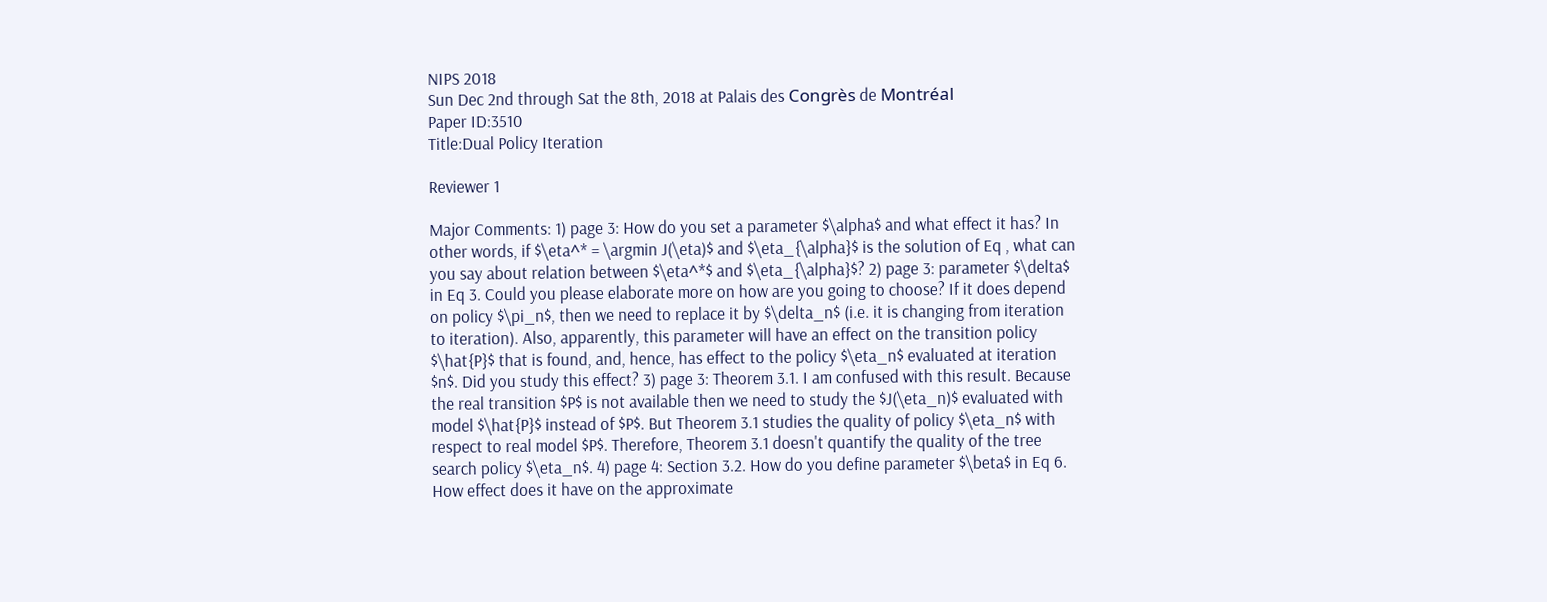NIPS 2018
Sun Dec 2nd through Sat the 8th, 2018 at Palais des Congrès de Montréal
Paper ID:3510
Title:Dual Policy Iteration

Reviewer 1

Major Comments: 1) page 3: How do you set a parameter $\alpha$ and what effect it has? In other words, if $\eta^* = \argmin J(\eta)$ and $\eta_{\alpha}$ is the solution of Eq , what can you say about relation between $\eta^*$ and $\eta_{\alpha}$? 2) page 3: parameter $\delta$ in Eq 3. Could you please elaborate more on how are you going to choose? If it does depend on policy $\pi_n$, then we need to replace it by $\delta_n$ (i.e. it is changing from iteration to iteration). Also, apparently, this parameter will have an effect on the transition policy $\hat{P}$ that is found, and, hence, has effect to the policy $\eta_n$ evaluated at iteration $n$. Did you study this effect? 3) page 3: Theorem 3.1. I am confused with this result. Because the real transition $P$ is not available then we need to study the $J(\eta_n)$ evaluated with model $\hat{P}$ instead of $P$. But Theorem 3.1 studies the quality of policy $\eta_n$ with respect to real model $P$. Therefore, Theorem 3.1 doesn't quantify the quality of the tree search policy $\eta_n$. 4) page 4: Section 3.2. How do you define parameter $\beta$ in Eq 6. How effect does it have on the approximate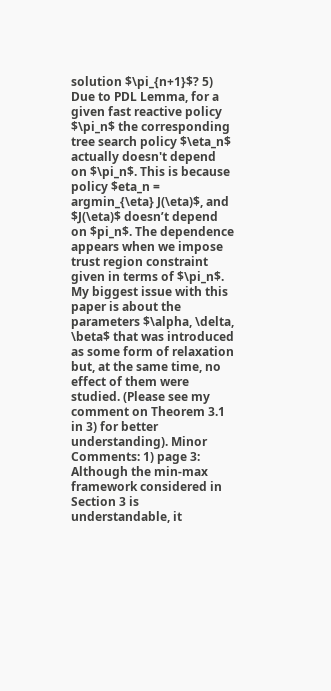solution $\pi_{n+1}$? 5) Due to PDL Lemma, for a given fast reactive policy $\pi_n$ the corresponding tree search policy $\eta_n$ actually doesn't depend on $\pi_n$. This is because policy $eta_n = argmin_{\eta} J(\eta)$, and $J(\eta)$ doesn’t depend on $pi_n$. The dependence appears when we impose trust region constraint given in terms of $\pi_n$. My biggest issue with this paper is about the parameters $\alpha, \delta, \beta$ that was introduced as some form of relaxation but, at the same time, no effect of them were studied. (Please see my comment on Theorem 3.1 in 3) for better understanding). Minor Comments: 1) page 3: Although the min-max framework considered in Section 3 is understandable, it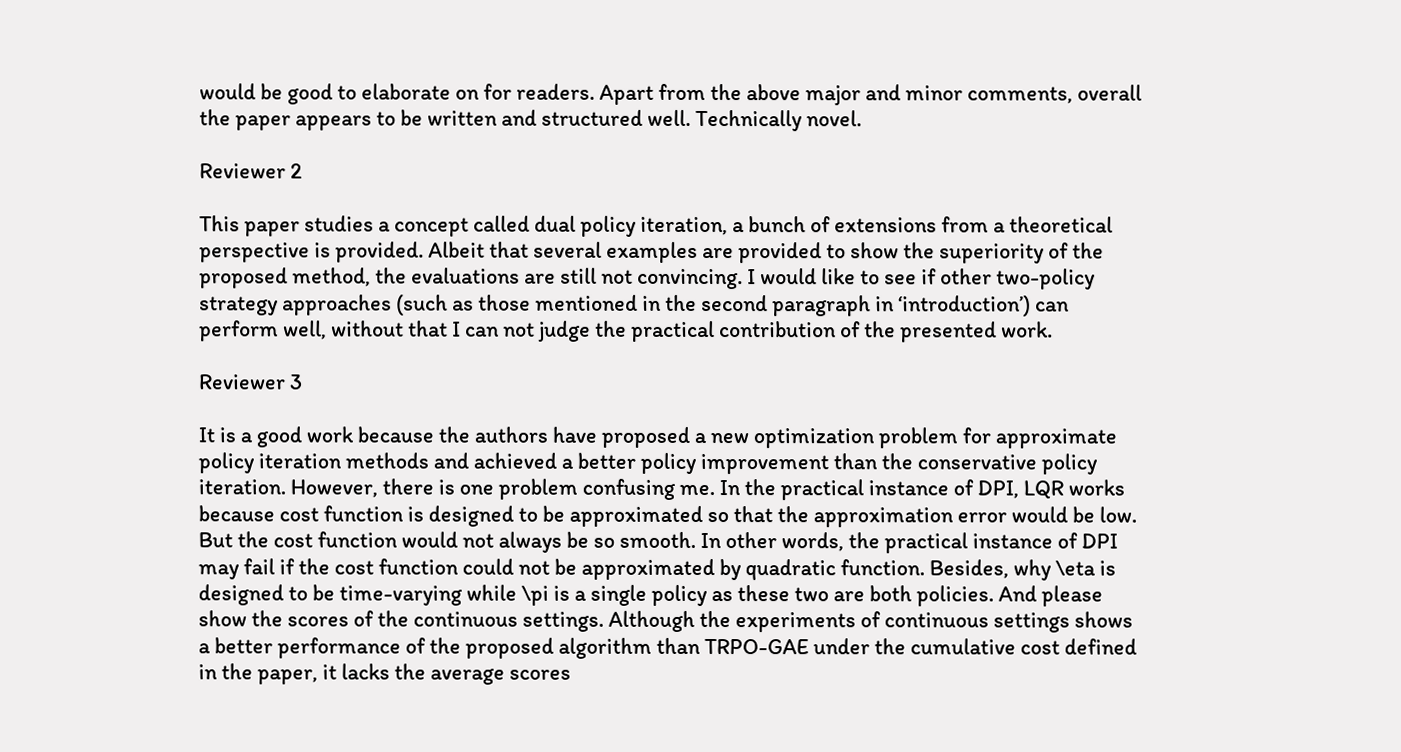would be good to elaborate on for readers. Apart from the above major and minor comments, overall the paper appears to be written and structured well. Technically novel.

Reviewer 2

This paper studies a concept called dual policy iteration, a bunch of extensions from a theoretical perspective is provided. Albeit that several examples are provided to show the superiority of the proposed method, the evaluations are still not convincing. I would like to see if other two-policy strategy approaches (such as those mentioned in the second paragraph in ‘introduction’) can perform well, without that I can not judge the practical contribution of the presented work.

Reviewer 3

It is a good work because the authors have proposed a new optimization problem for approximate policy iteration methods and achieved a better policy improvement than the conservative policy iteration. However, there is one problem confusing me. In the practical instance of DPI, LQR works because cost function is designed to be approximated so that the approximation error would be low. But the cost function would not always be so smooth. In other words, the practical instance of DPI may fail if the cost function could not be approximated by quadratic function. Besides, why \eta is designed to be time-varying while \pi is a single policy as these two are both policies. And please show the scores of the continuous settings. Although the experiments of continuous settings shows a better performance of the proposed algorithm than TRPO-GAE under the cumulative cost defined in the paper, it lacks the average scores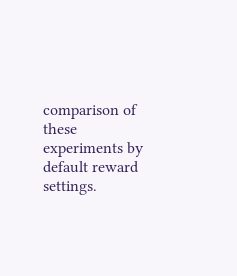comparison of these experiments by default reward settings.